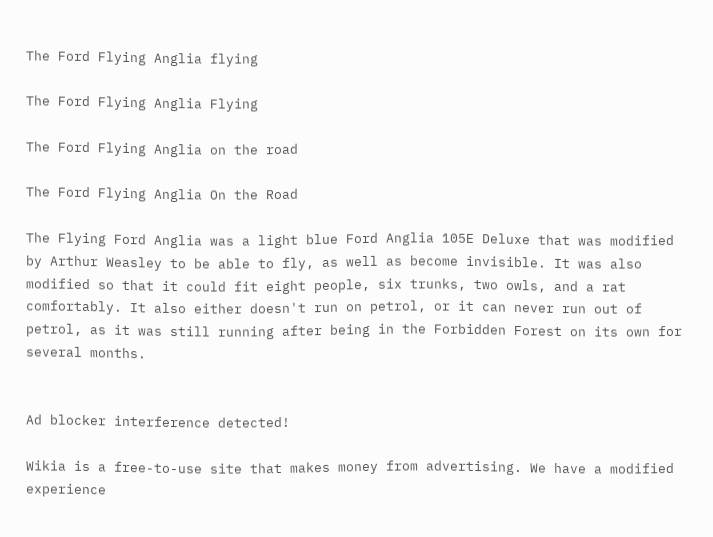The Ford Flying Anglia flying

The Ford Flying Anglia Flying

The Ford Flying Anglia on the road

The Ford Flying Anglia On the Road

The Flying Ford Anglia was a light blue Ford Anglia 105E Deluxe that was modified by Arthur Weasley to be able to fly, as well as become invisible. It was also modified so that it could fit eight people, six trunks, two owls, and a rat comfortably. It also either doesn't run on petrol, or it can never run out of petrol, as it was still running after being in the Forbidden Forest on its own for several months.


Ad blocker interference detected!

Wikia is a free-to-use site that makes money from advertising. We have a modified experience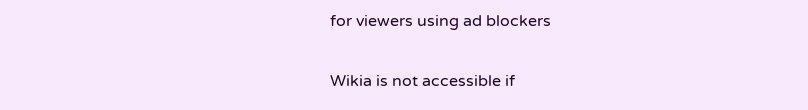for viewers using ad blockers

Wikia is not accessible if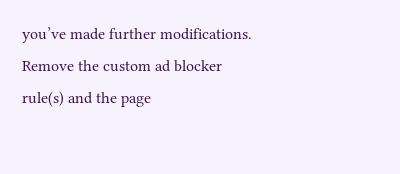you’ve made further modifications. Remove the custom ad blocker rule(s) and the page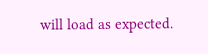will load as expected.